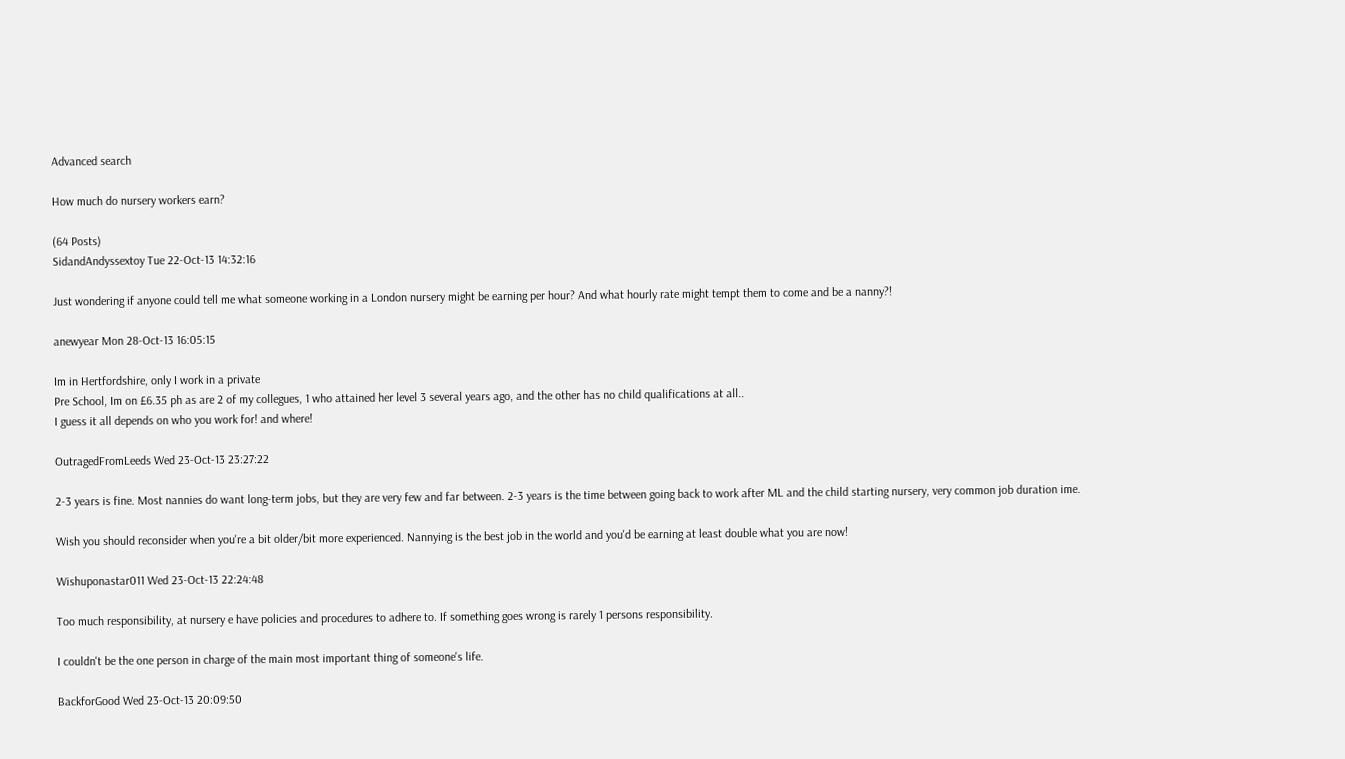Advanced search

How much do nursery workers earn?

(64 Posts)
SidandAndyssextoy Tue 22-Oct-13 14:32:16

Just wondering if anyone could tell me what someone working in a London nursery might be earning per hour? And what hourly rate might tempt them to come and be a nanny?!

anewyear Mon 28-Oct-13 16:05:15

Im in Hertfordshire, only I work in a private
Pre School, Im on £6.35 ph as are 2 of my collegues, 1 who attained her level 3 several years ago, and the other has no child qualifications at all..
I guess it all depends on who you work for! and where!

OutragedFromLeeds Wed 23-Oct-13 23:27:22

2-3 years is fine. Most nannies do want long-term jobs, but they are very few and far between. 2-3 years is the time between going back to work after ML and the child starting nursery, very common job duration ime.

Wish you should reconsider when you're a bit older/bit more experienced. Nannying is the best job in the world and you'd be earning at least double what you are now!

Wishuponastar011 Wed 23-Oct-13 22:24:48

Too much responsibility, at nursery e have policies and procedures to adhere to. If something goes wrong is rarely 1 persons responsibility.

I couldn't be the one person in charge of the main most important thing of someone's life.

BackforGood Wed 23-Oct-13 20:09:50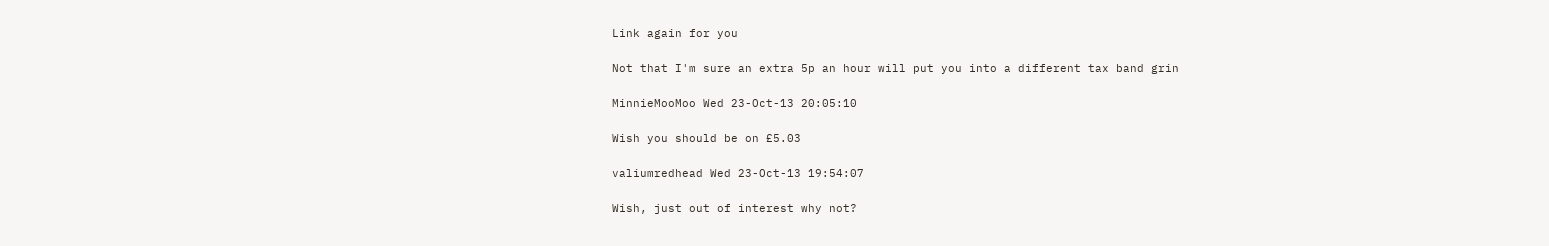Link again for you

Not that I'm sure an extra 5p an hour will put you into a different tax band grin

MinnieMooMoo Wed 23-Oct-13 20:05:10

Wish you should be on £5.03

valiumredhead Wed 23-Oct-13 19:54:07

Wish, just out of interest why not?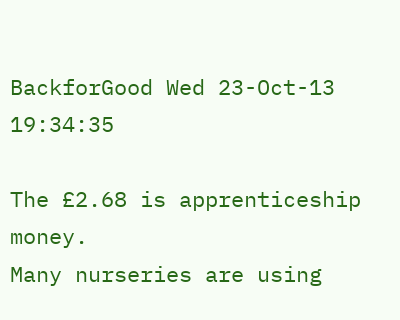BackforGood Wed 23-Oct-13 19:34:35

The £2.68 is apprenticeship money.
Many nurseries are using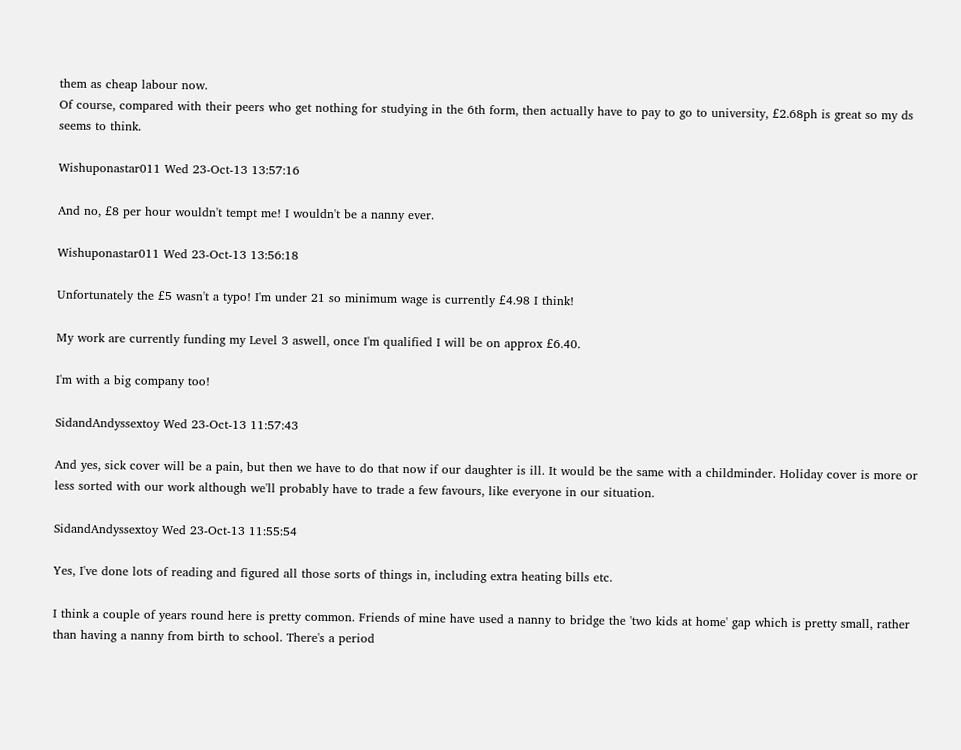them as cheap labour now.
Of course, compared with their peers who get nothing for studying in the 6th form, then actually have to pay to go to university, £2.68ph is great so my ds seems to think.

Wishuponastar011 Wed 23-Oct-13 13:57:16

And no, £8 per hour wouldn't tempt me! I wouldn't be a nanny ever.

Wishuponastar011 Wed 23-Oct-13 13:56:18

Unfortunately the £5 wasn't a typo! I'm under 21 so minimum wage is currently £4.98 I think!

My work are currently funding my Level 3 aswell, once I'm qualified I will be on approx £6.40.

I'm with a big company too!

SidandAndyssextoy Wed 23-Oct-13 11:57:43

And yes, sick cover will be a pain, but then we have to do that now if our daughter is ill. It would be the same with a childminder. Holiday cover is more or less sorted with our work although we'll probably have to trade a few favours, like everyone in our situation.

SidandAndyssextoy Wed 23-Oct-13 11:55:54

Yes, I've done lots of reading and figured all those sorts of things in, including extra heating bills etc.

I think a couple of years round here is pretty common. Friends of mine have used a nanny to bridge the 'two kids at home' gap which is pretty small, rather than having a nanny from birth to school. There's a period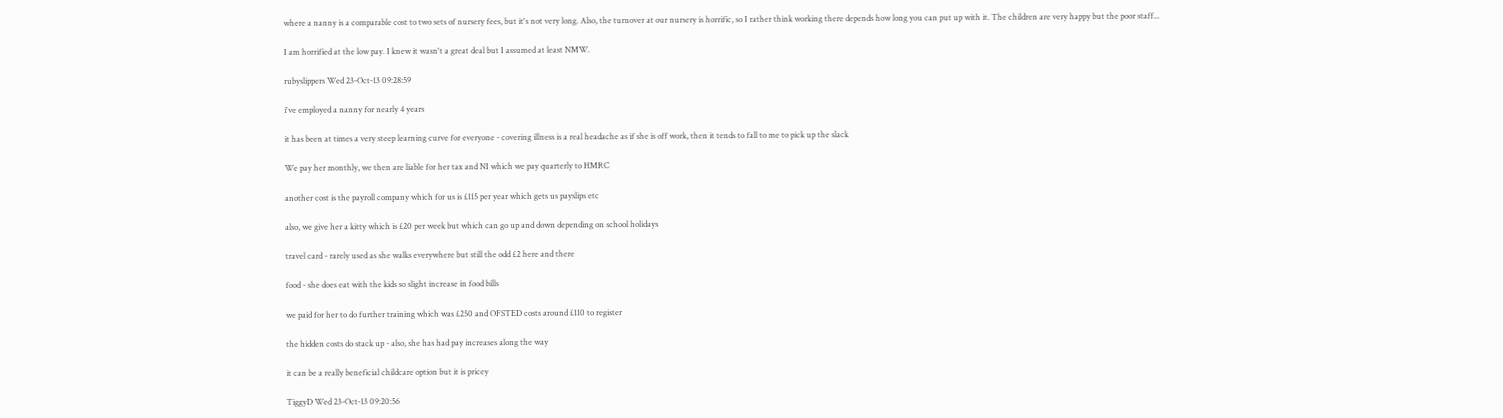where a nanny is a comparable cost to two sets of nursery fees, but it's not very long. Also, the turnover at our nursery is horrific, so I rather think working there depends how long you can put up with it. The children are very happy but the poor staff...

I am horrified at the low pay. I knew it wasn't a great deal but I assumed at least NMW.

rubyslippers Wed 23-Oct-13 09:28:59

i've employed a nanny for nearly 4 years

it has been at times a very steep learning curve for everyone - covering illness is a real headache as if she is off work, then it tends to fall to me to pick up the slack

We pay her monthly, we then are liable for her tax and NI which we pay quarterly to HMRC

another cost is the payroll company which for us is £115 per year which gets us payslips etc

also, we give her a kitty which is £20 per week but which can go up and down depending on school holidays

travel card - rarely used as she walks everywhere but still the odd £2 here and there

food - she does eat with the kids so slight increase in food bills

we paid for her to do further training which was £250 and OFSTED costs around £110 to register

the hidden costs do stack up - also, she has had pay increases along the way

it can be a really beneficial childcare option but it is pricey

TiggyD Wed 23-Oct-13 09:20:56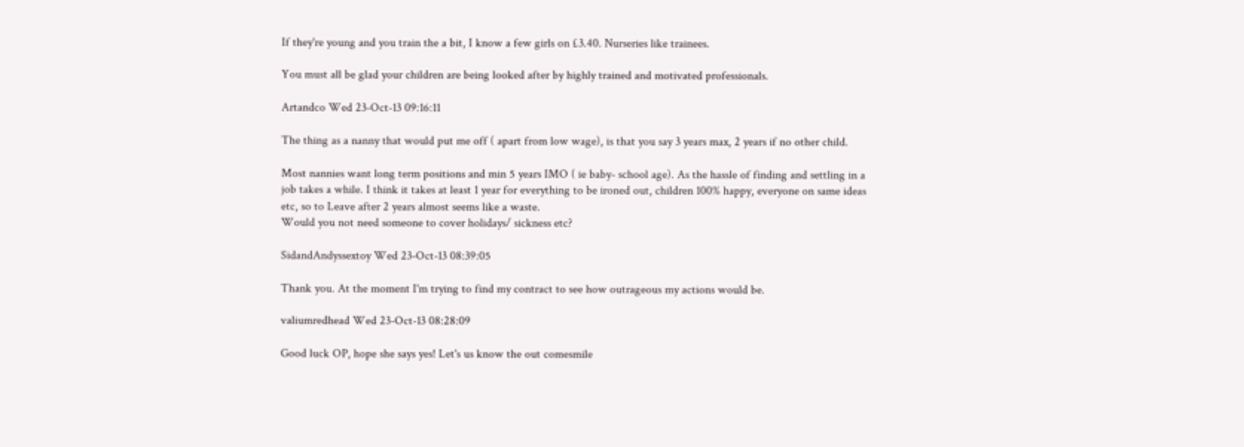If they're young and you train the a bit, I know a few girls on £3.40. Nurseries like trainees.

You must all be glad your children are being looked after by highly trained and motivated professionals.

Artandco Wed 23-Oct-13 09:16:11

The thing as a nanny that would put me off ( apart from low wage), is that you say 3 years max, 2 years if no other child.

Most nannies want long term positions and min 5 years IMO ( ie baby- school age). As the hassle of finding and settling in a job takes a while. I think it takes at least 1 year for everything to be ironed out, children 100% happy, everyone on same ideas etc, so to Leave after 2 years almost seems like a waste.
Would you not need someone to cover holidays/ sickness etc?

SidandAndyssextoy Wed 23-Oct-13 08:39:05

Thank you. At the moment I'm trying to find my contract to see how outrageous my actions would be.

valiumredhead Wed 23-Oct-13 08:28:09

Good luck OP, hope she says yes! Let's us know the out comesmile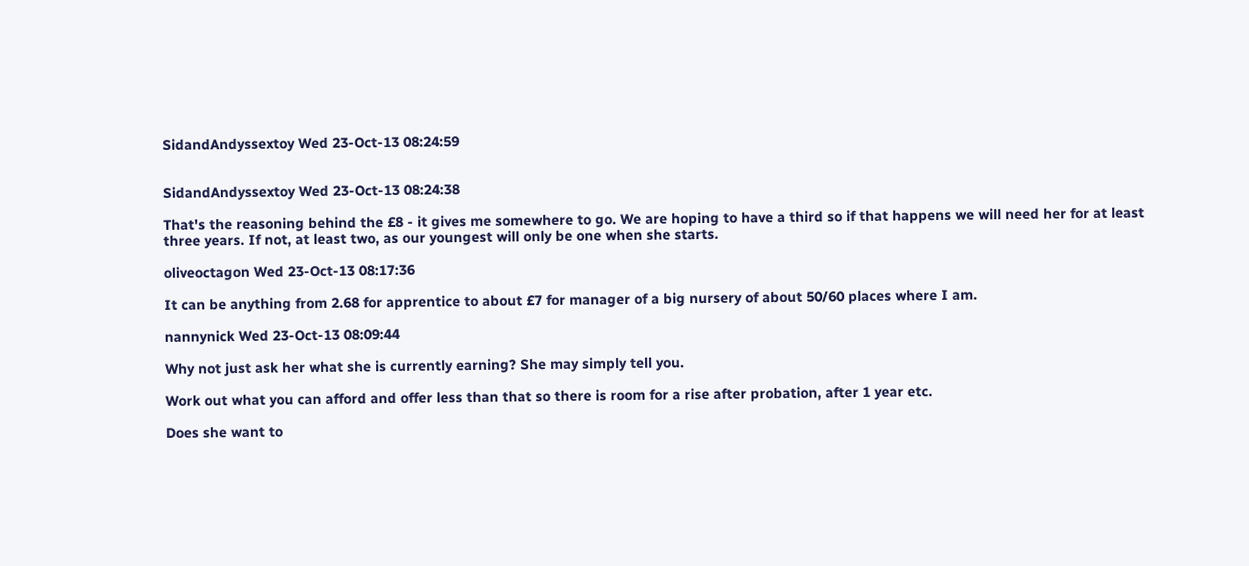SidandAndyssextoy Wed 23-Oct-13 08:24:59


SidandAndyssextoy Wed 23-Oct-13 08:24:38

That's the reasoning behind the £8 - it gives me somewhere to go. We are hoping to have a third so if that happens we will need her for at least three years. If not, at least two, as our youngest will only be one when she starts.

oliveoctagon Wed 23-Oct-13 08:17:36

It can be anything from 2.68 for apprentice to about £7 for manager of a big nursery of about 50/60 places where I am.

nannynick Wed 23-Oct-13 08:09:44

Why not just ask her what she is currently earning? She may simply tell you.

Work out what you can afford and offer less than that so there is room for a rise after probation, after 1 year etc.

Does she want to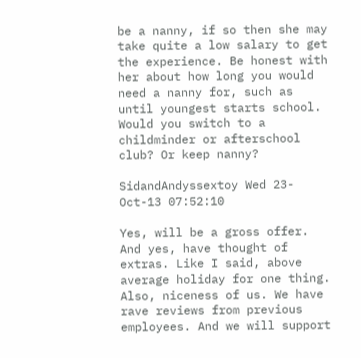be a nanny, if so then she may take quite a low salary to get the experience. Be honest with her about how long you would need a nanny for, such as until youngest starts school. Would you switch to a childminder or afterschool club? Or keep nanny?

SidandAndyssextoy Wed 23-Oct-13 07:52:10

Yes, will be a gross offer. And yes, have thought of extras. Like I said, above average holiday for one thing. Also, niceness of us. We have rave reviews from previous employees. And we will support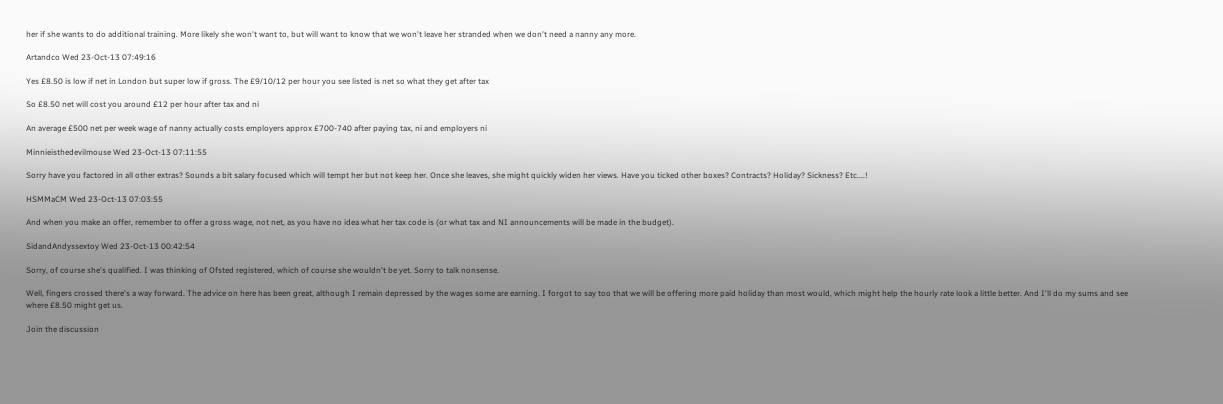her if she wants to do additional training. More likely she won't want to, but will want to know that we won't leave her stranded when we don't need a nanny any more.

Artandco Wed 23-Oct-13 07:49:16

Yes £8.50 is low if net in London but super low if gross. The £9/10/12 per hour you see listed is net so what they get after tax

So £8.50 net will cost you around £12 per hour after tax and ni

An average £500 net per week wage of nanny actually costs employers approx £700-740 after paying tax, ni and employers ni

Minnieisthedevilmouse Wed 23-Oct-13 07:11:55

Sorry have you factored in all other extras? Sounds a bit salary focused which will tempt her but not keep her. Once she leaves, she might quickly widen her views. Have you ticked other boxes? Contracts? Holiday? Sickness? Etc....!

HSMMaCM Wed 23-Oct-13 07:03:55

And when you make an offer, remember to offer a gross wage, not net, as you have no idea what her tax code is (or what tax and NI announcements will be made in the budget).

SidandAndyssextoy Wed 23-Oct-13 00:42:54

Sorry, of course she's qualified. I was thinking of Ofsted registered, which of course she wouldn't be yet. Sorry to talk nonsense.

Well, fingers crossed there's a way forward. The advice on here has been great, although I remain depressed by the wages some are earning. I forgot to say too that we will be offering more paid holiday than most would, which might help the hourly rate look a little better. And I'll do my sums and see where £8.50 might get us.

Join the discussion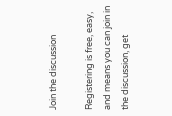Join the discussion

Registering is free, easy, and means you can join in the discussion, get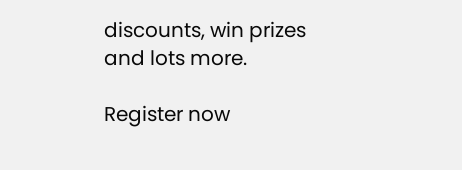discounts, win prizes and lots more.

Register now